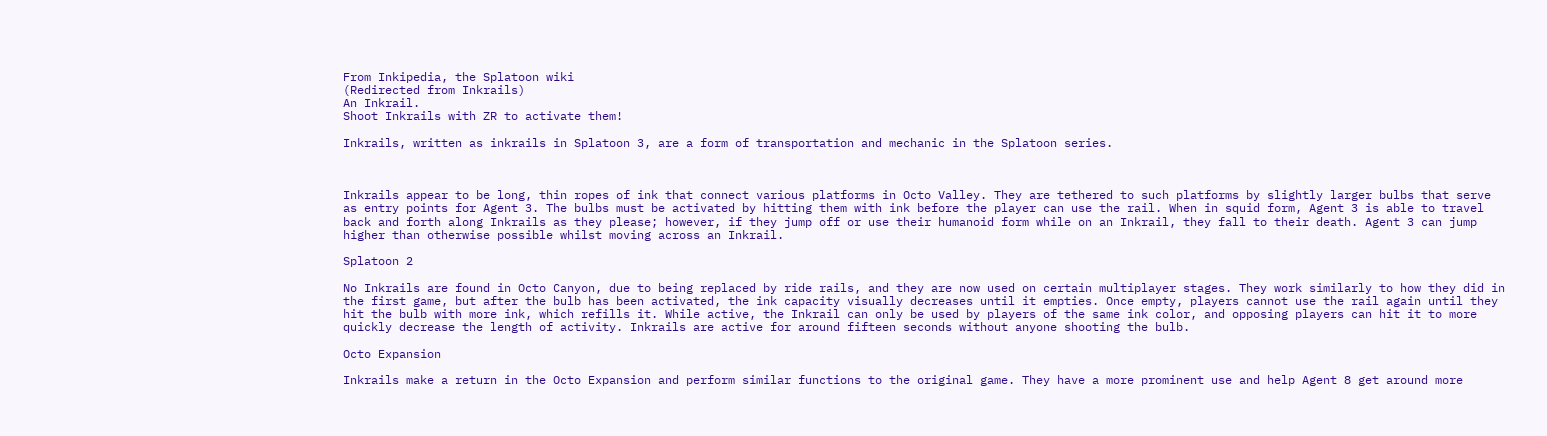From Inkipedia, the Splatoon wiki
(Redirected from Inkrails)
An Inkrail.
Shoot Inkrails with ZR to activate them!

Inkrails, written as inkrails in Splatoon 3, are a form of transportation and mechanic in the Splatoon series.



Inkrails appear to be long, thin ropes of ink that connect various platforms in Octo Valley. They are tethered to such platforms by slightly larger bulbs that serve as entry points for Agent 3. The bulbs must be activated by hitting them with ink before the player can use the rail. When in squid form, Agent 3 is able to travel back and forth along Inkrails as they please; however, if they jump off or use their humanoid form while on an Inkrail, they fall to their death. Agent 3 can jump higher than otherwise possible whilst moving across an Inkrail.

Splatoon 2

No Inkrails are found in Octo Canyon, due to being replaced by ride rails, and they are now used on certain multiplayer stages. They work similarly to how they did in the first game, but after the bulb has been activated, the ink capacity visually decreases until it empties. Once empty, players cannot use the rail again until they hit the bulb with more ink, which refills it. While active, the Inkrail can only be used by players of the same ink color, and opposing players can hit it to more quickly decrease the length of activity. Inkrails are active for around fifteen seconds without anyone shooting the bulb.

Octo Expansion

Inkrails make a return in the Octo Expansion and perform similar functions to the original game. They have a more prominent use and help Agent 8 get around more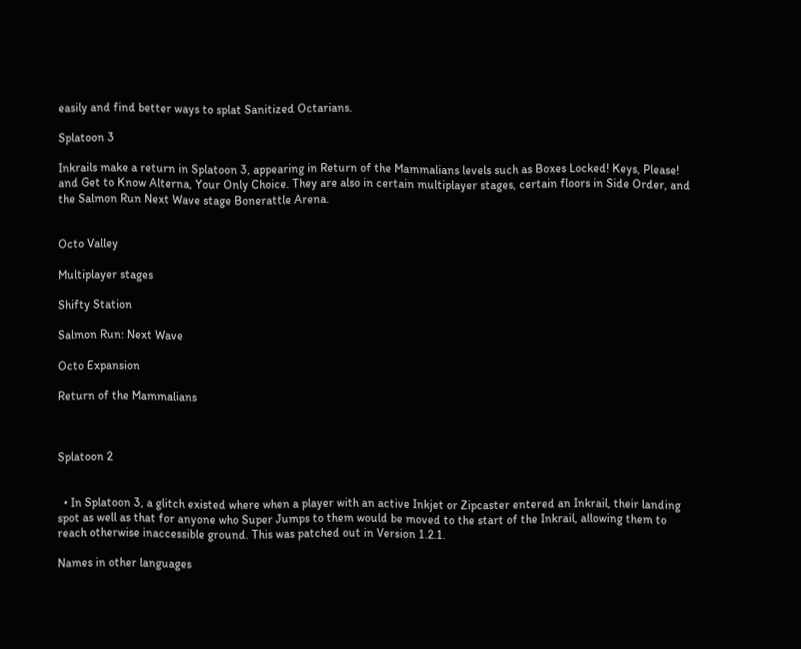easily and find better ways to splat Sanitized Octarians.

Splatoon 3

Inkrails make a return in Splatoon 3, appearing in Return of the Mammalians levels such as Boxes Locked! Keys, Please! and Get to Know Alterna, Your Only Choice. They are also in certain multiplayer stages, certain floors in Side Order, and the Salmon Run Next Wave stage Bonerattle Arena.


Octo Valley

Multiplayer stages

Shifty Station

Salmon Run: Next Wave

Octo Expansion

Return of the Mammalians



Splatoon 2


  • In Splatoon 3, a glitch existed where when a player with an active Inkjet or Zipcaster entered an Inkrail, their landing spot as well as that for anyone who Super Jumps to them would be moved to the start of the Inkrail, allowing them to reach otherwise inaccessible ground. This was patched out in Version 1.2.1.

Names in other languages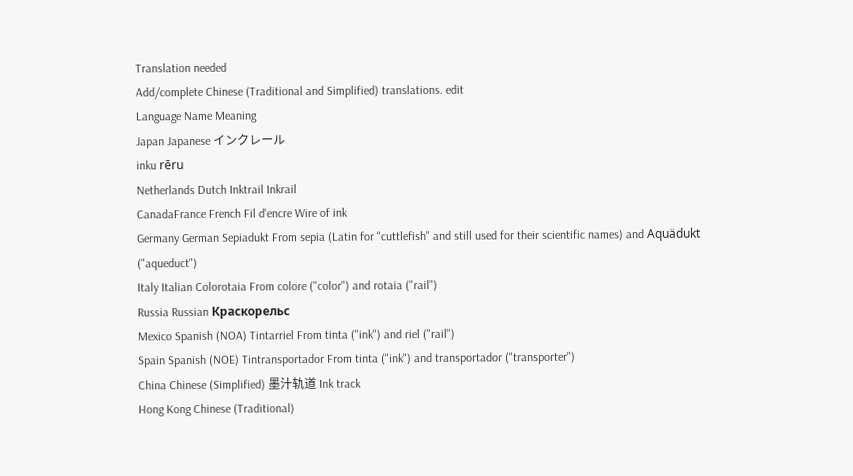Translation needed
Add/complete Chinese (Traditional and Simplified) translations. edit
Language Name Meaning
Japan Japanese インクレール
inku rēru
Netherlands Dutch Inktrail Inkrail
CanadaFrance French Fil d'encre Wire of ink
Germany German Sepiadukt From sepia (Latin for "cuttlefish" and still used for their scientific names) and Aquädukt ("aqueduct")
Italy Italian Colorotaia From colore ("color") and rotaia ("rail")
Russia Russian Краскорельс
Mexico Spanish (NOA) Tintarriel From tinta ("ink") and riel ("rail")
Spain Spanish (NOE) Tintransportador From tinta ("ink") and transportador ("transporter")
China Chinese (Simplified) 墨汁轨道 Ink track
Hong Kong Chinese (Traditional)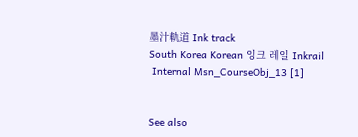墨汁軌道 Ink track
South Korea Korean 잉크 레일 Inkrail
 Internal Msn_CourseObj_13 [1]


See also